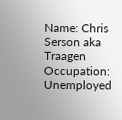Name: Chris Serson aka Traagen
Occupation: Unemployed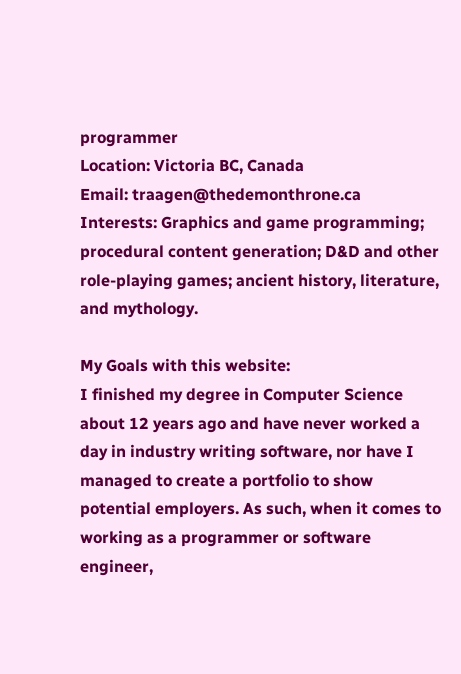programmer
Location: Victoria BC, Canada
Email: traagen@thedemonthrone.ca
Interests: Graphics and game programming; procedural content generation; D&D and other role-playing games; ancient history, literature, and mythology.

My Goals with this website:
I finished my degree in Computer Science about 12 years ago and have never worked a day in industry writing software, nor have I managed to create a portfolio to show potential employers. As such, when it comes to working as a programmer or software engineer,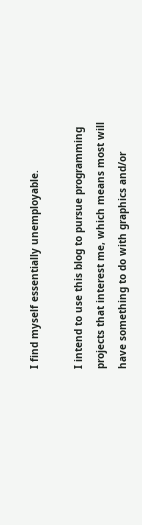I find myself essentially unemployable.

I intend to use this blog to pursue programming projects that interest me, which means most will have something to do with graphics and/or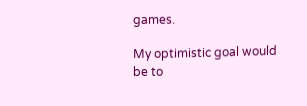games.

My optimistic goal would be to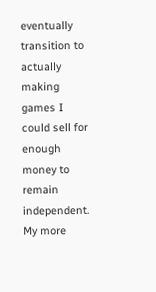eventually transition to actually making games I could sell for enough money to remain independent. My more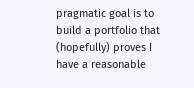pragmatic goal is to build a portfolio that (hopefully) proves I have a reasonable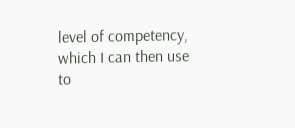level of competency, which I can then use to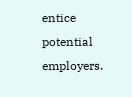entice potential employers.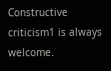Constructive criticism1 is always welcome.